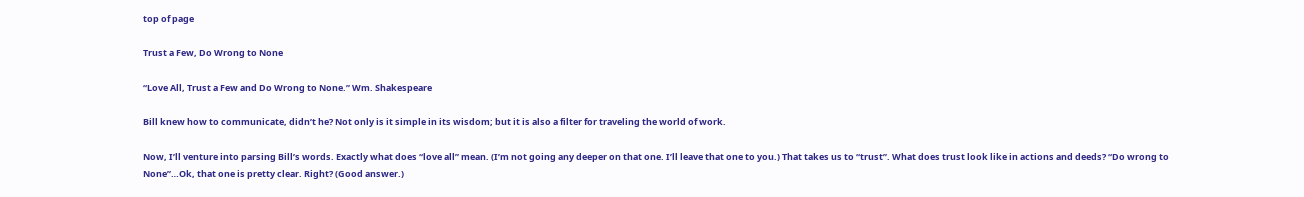top of page

Trust a Few, Do Wrong to None

“Love All, Trust a Few and Do Wrong to None.” Wm. Shakespeare

Bill knew how to communicate, didn’t he? Not only is it simple in its wisdom; but it is also a filter for traveling the world of work.

Now, I’ll venture into parsing Bill’s words. Exactly what does “love all” mean. (I’m not going any deeper on that one. I’ll leave that one to you.) That takes us to “trust”. What does trust look like in actions and deeds? “Do wrong to None”…Ok, that one is pretty clear. Right? (Good answer.)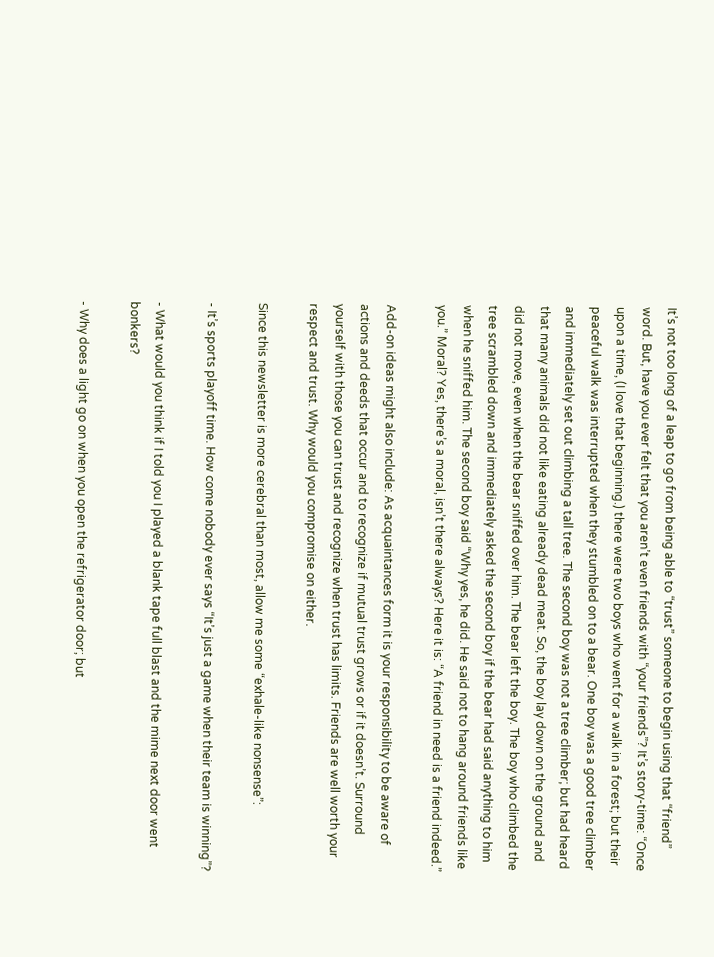It’s not too long of a leap to go from being able to “trust” someone to begin using that “friend” word. But, have you ever felt that you aren’t even friends with “your friends”? It’s story-time: “Once upon a time, (I love that beginning.) there were two boys who went for a walk in a forest; but their peaceful walk was interrupted when they stumbled on to a bear. One boy was a good tree climber and immediately set out climbing a tall tree. The second boy was not a tree climber; but had heard that many animals did not like eating already dead meat. So, the boy lay down on the ground and did not move, even when the bear sniffed over him. The bear left the boy. The boy who climbed the tree scrambled down and immediately asked the second boy if the bear had said anything to him when he sniffed him. The second boy said “Why yes, he did. He said not to hang around friends like you.” Moral? Yes, there’s a moral, isn’t there always? Here it is: “A friend in need is a friend indeed.”

Add-on ideas might also include: As acquaintances form it is your responsibility to be aware of actions and deeds that occur and to recognize if mutual trust grows or if it doesn’t. Surround yourself with those you can trust and recognize when trust has limits. Friends are well worth your respect and trust. Why would you compromise on either.

Since this newsletter is more cerebral than most, allow me some “exhale-like nonsense”:

- It’s sports playoff time. How come nobody ever says “It’s just a game when their team is winning”?

- What would you think if I told you I played a blank tape full blast and the mime next door went bonkers?

- Why does a light go on when you open the refrigerator door; but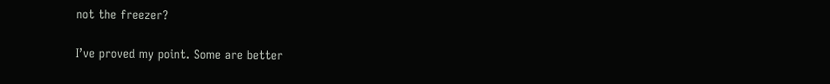not the freezer?

I’ve proved my point. Some are better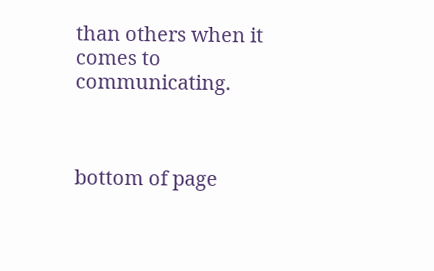than others when it comes to communicating.



bottom of page